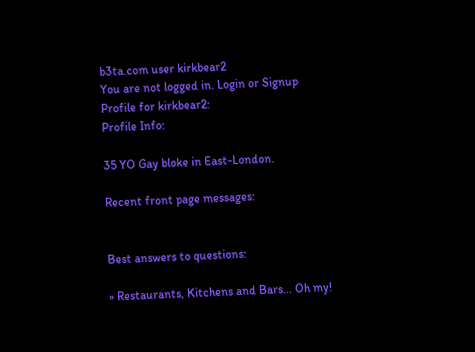b3ta.com user kirkbear2
You are not logged in. Login or Signup
Profile for kirkbear2:
Profile Info:

35 YO Gay bloke in East-London.

Recent front page messages:


Best answers to questions:

» Restaurants, Kitchens and Bars... Oh my!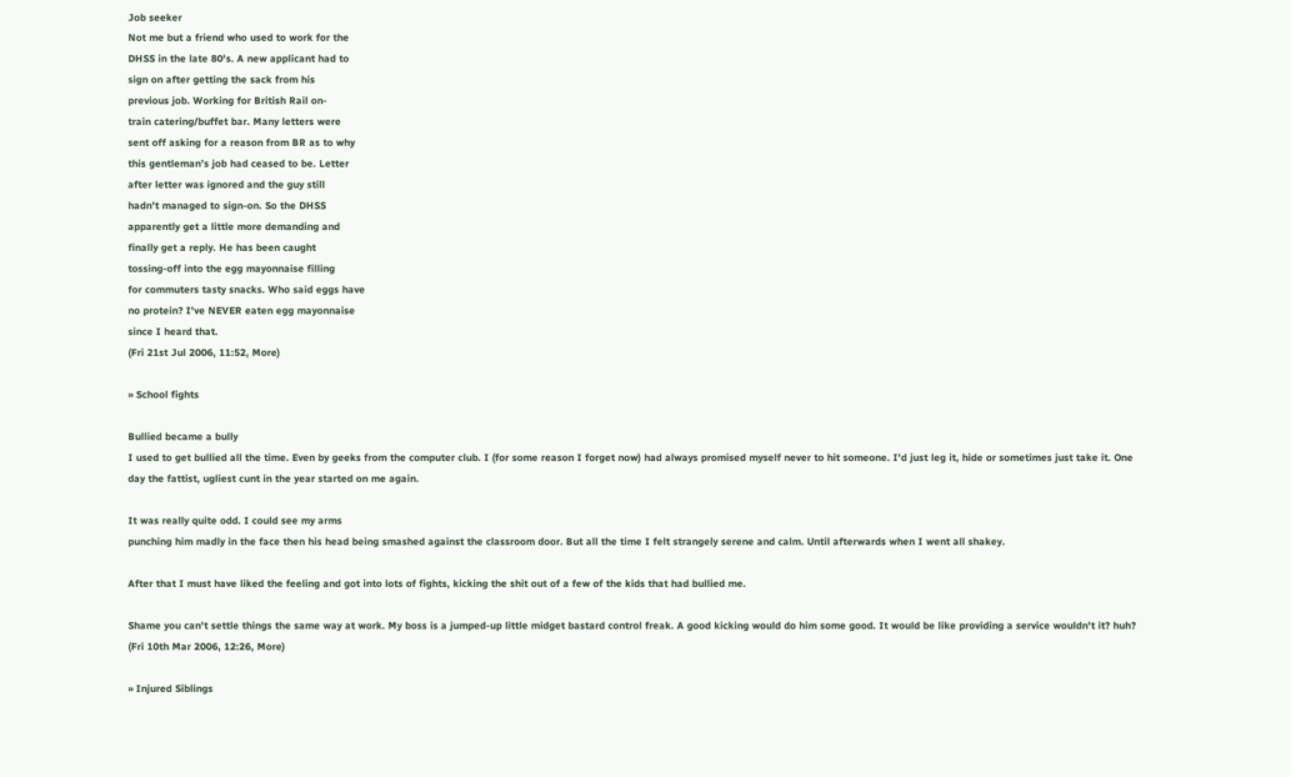Job seeker
Not me but a friend who used to work for the
DHSS in the late 80's. A new applicant had to
sign on after getting the sack from his
previous job. Working for British Rail on-
train catering/buffet bar. Many letters were
sent off asking for a reason from BR as to why
this gentleman’s job had ceased to be. Letter
after letter was ignored and the guy still
hadn't managed to sign-on. So the DHSS
apparently get a little more demanding and
finally get a reply. He has been caught
tossing-off into the egg mayonnaise filling
for commuters tasty snacks. Who said eggs have
no protein? I've NEVER eaten egg mayonnaise
since I heard that.
(Fri 21st Jul 2006, 11:52, More)

» School fights

Bullied became a bully
I used to get bullied all the time. Even by geeks from the computer club. I (for some reason I forget now) had always promised myself never to hit someone. I'd just leg it, hide or sometimes just take it. One day the fattist, ugliest cunt in the year started on me again.

It was really quite odd. I could see my arms
punching him madly in the face then his head being smashed against the classroom door. But all the time I felt strangely serene and calm. Until afterwards when I went all shakey.

After that I must have liked the feeling and got into lots of fights, kicking the shit out of a few of the kids that had bullied me.

Shame you can't settle things the same way at work. My boss is a jumped-up little midget bastard control freak. A good kicking would do him some good. It would be like providing a service wouldn't it? huh?
(Fri 10th Mar 2006, 12:26, More)

» Injured Siblings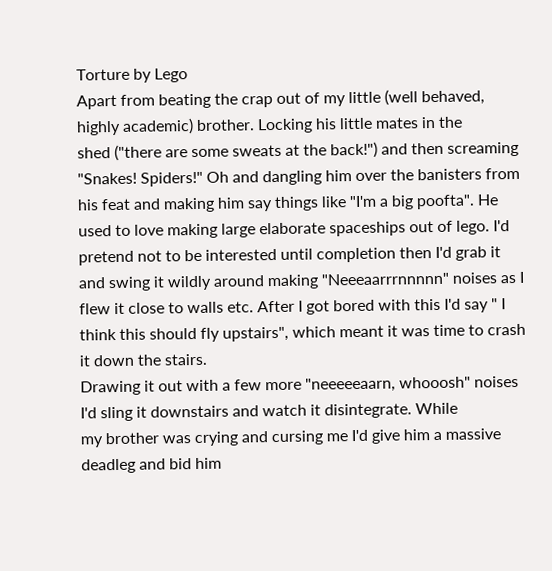Torture by Lego
Apart from beating the crap out of my little (well behaved, highly academic) brother. Locking his little mates in the
shed ("there are some sweats at the back!") and then screaming "Snakes! Spiders!" Oh and dangling him over the banisters from his feat and making him say things like "I'm a big poofta". He used to love making large elaborate spaceships out of lego. I'd pretend not to be interested until completion then I'd grab it and swing it wildly around making "Neeeaarrrnnnnn" noises as I flew it close to walls etc. After I got bored with this I'd say " I think this should fly upstairs", which meant it was time to crash it down the stairs.
Drawing it out with a few more "neeeeeaarn, whooosh" noises I'd sling it downstairs and watch it disintegrate. While
my brother was crying and cursing me I'd give him a massive deadleg and bid him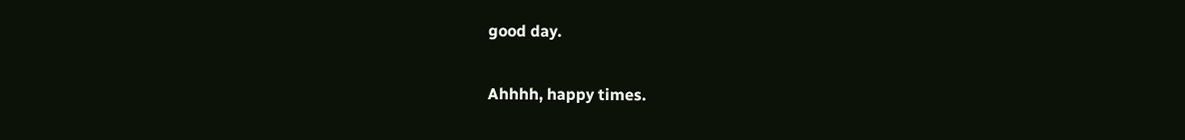good day.

Ahhhh, happy times.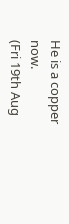He is a copper now.
(Fri 19th Aug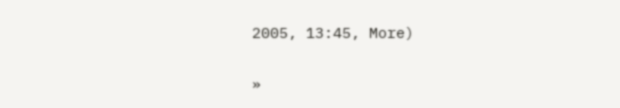2005, 13:45, More)

»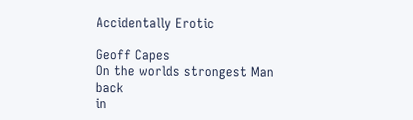Accidentally Erotic

Geoff Capes
On the worlds strongest Man back
in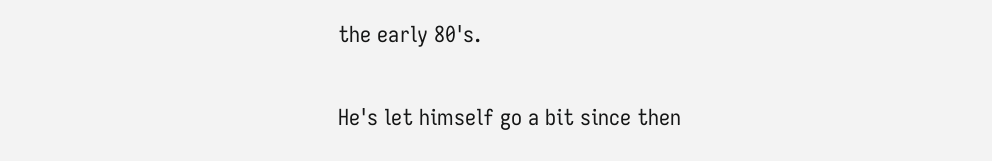the early 80's.

He's let himself go a bit since then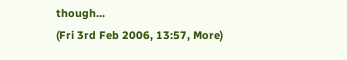though...
(Fri 3rd Feb 2006, 13:57, More)